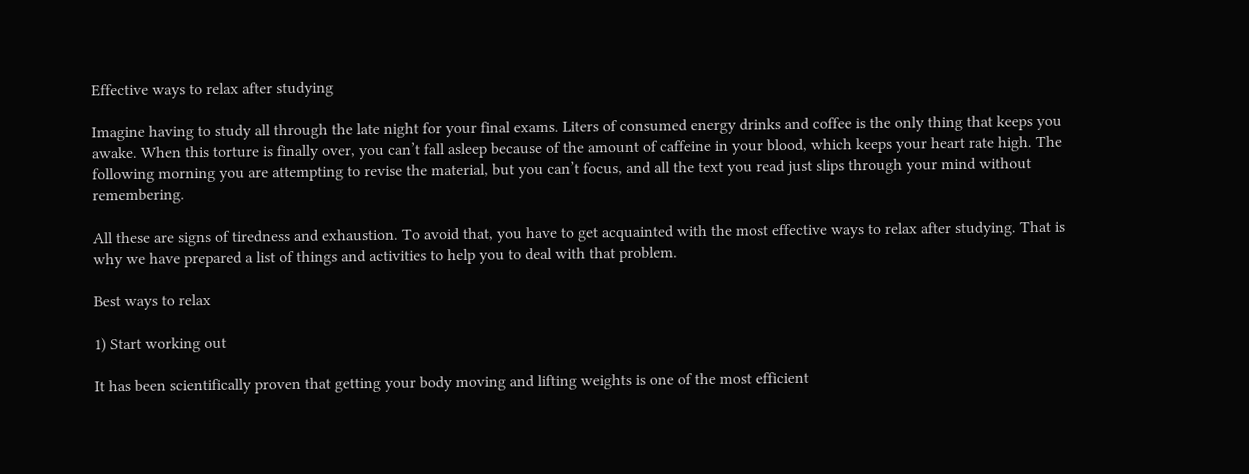Effective ways to relax after studying

Imagine having to study all through the late night for your final exams. Liters of consumed energy drinks and coffee is the only thing that keeps you awake. When this torture is finally over, you can’t fall asleep because of the amount of caffeine in your blood, which keeps your heart rate high. The following morning you are attempting to revise the material, but you can’t focus, and all the text you read just slips through your mind without remembering.

All these are signs of tiredness and exhaustion. To avoid that, you have to get acquainted with the most effective ways to relax after studying. That is why we have prepared a list of things and activities to help you to deal with that problem.

Best ways to relax

1) Start working out

It has been scientifically proven that getting your body moving and lifting weights is one of the most efficient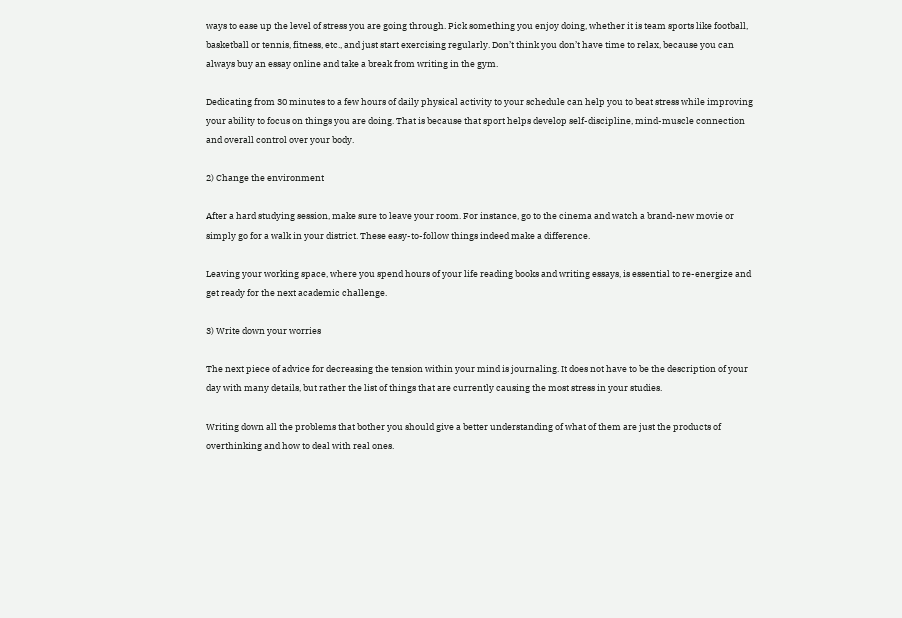ways to ease up the level of stress you are going through. Pick something you enjoy doing, whether it is team sports like football, basketball or tennis, fitness, etc., and just start exercising regularly. Don’t think you don’t have time to relax, because you can always buy an essay online and take a break from writing in the gym.

Dedicating from 30 minutes to a few hours of daily physical activity to your schedule can help you to beat stress while improving your ability to focus on things you are doing. That is because that sport helps develop self-discipline, mind-muscle connection and overall control over your body.

2) Change the environment

After a hard studying session, make sure to leave your room. For instance, go to the cinema and watch a brand-new movie or simply go for a walk in your district. These easy-to-follow things indeed make a difference.

Leaving your working space, where you spend hours of your life reading books and writing essays, is essential to re-energize and get ready for the next academic challenge.

3) Write down your worries

The next piece of advice for decreasing the tension within your mind is journaling. It does not have to be the description of your day with many details, but rather the list of things that are currently causing the most stress in your studies.

Writing down all the problems that bother you should give a better understanding of what of them are just the products of overthinking and how to deal with real ones.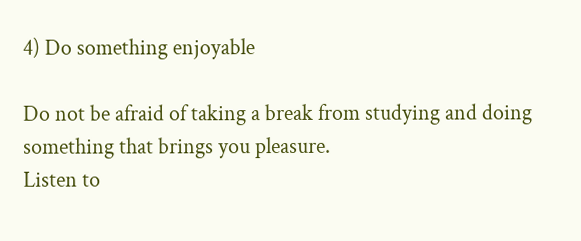4) Do something enjoyable

Do not be afraid of taking a break from studying and doing something that brings you pleasure.
Listen to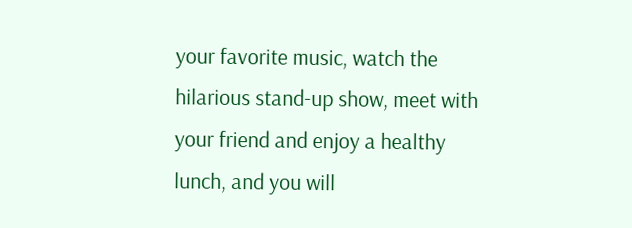your favorite music, watch the hilarious stand-up show, meet with your friend and enjoy a healthy lunch, and you will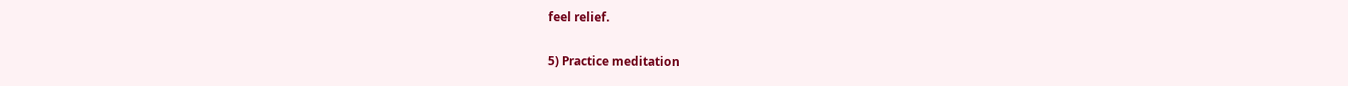feel relief.

5) Practice meditation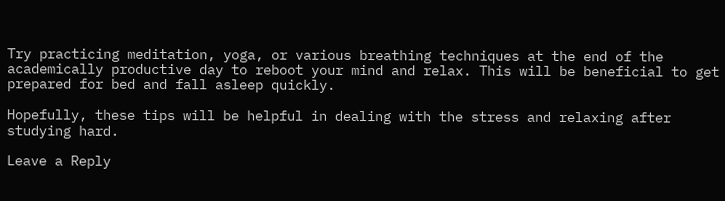Try practicing meditation, yoga, or various breathing techniques at the end of the academically productive day to reboot your mind and relax. This will be beneficial to get prepared for bed and fall asleep quickly.

Hopefully, these tips will be helpful in dealing with the stress and relaxing after studying hard.

Leave a Reply